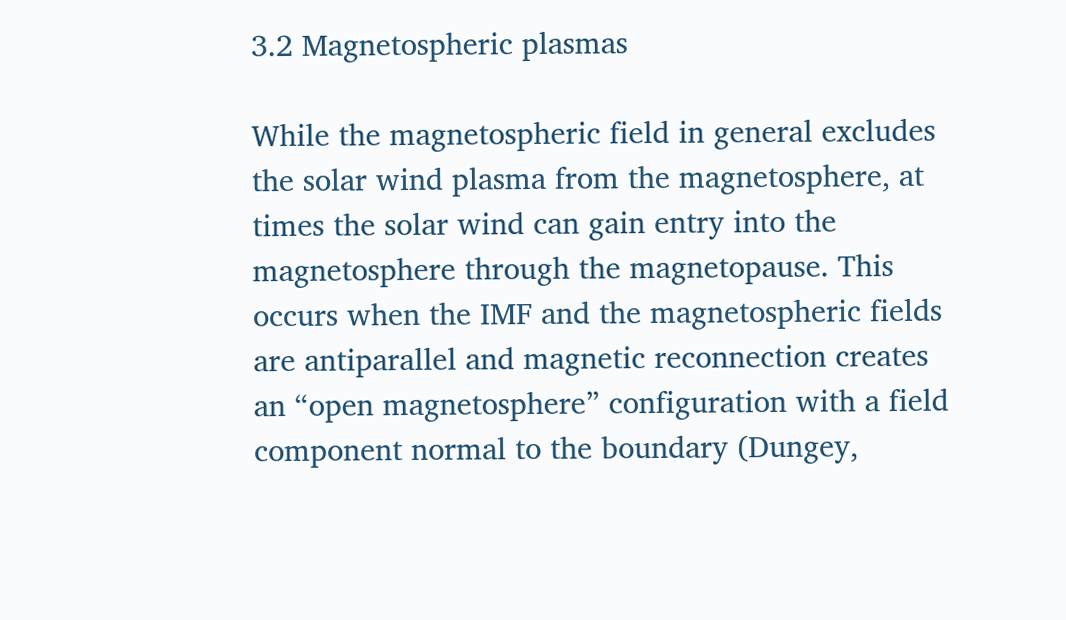3.2 Magnetospheric plasmas

While the magnetospheric field in general excludes the solar wind plasma from the magnetosphere, at times the solar wind can gain entry into the magnetosphere through the magnetopause. This occurs when the IMF and the magnetospheric fields are antiparallel and magnetic reconnection creates an “open magnetosphere” configuration with a field component normal to the boundary (Dungey,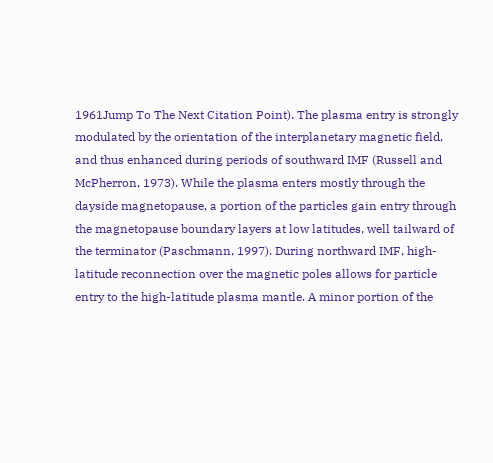1961Jump To The Next Citation Point). The plasma entry is strongly modulated by the orientation of the interplanetary magnetic field, and thus enhanced during periods of southward IMF (Russell and McPherron, 1973). While the plasma enters mostly through the dayside magnetopause, a portion of the particles gain entry through the magnetopause boundary layers at low latitudes, well tailward of the terminator (Paschmann, 1997). During northward IMF, high-latitude reconnection over the magnetic poles allows for particle entry to the high-latitude plasma mantle. A minor portion of the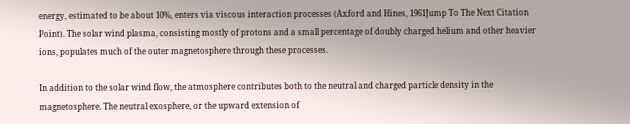energy, estimated to be about 10%, enters via viscous interaction processes (Axford and Hines, 1961Jump To The Next Citation Point). The solar wind plasma, consisting mostly of protons and a small percentage of doubly charged helium and other heavier ions, populates much of the outer magnetosphere through these processes.

In addition to the solar wind flow, the atmosphere contributes both to the neutral and charged particle density in the magnetosphere. The neutral exosphere, or the upward extension of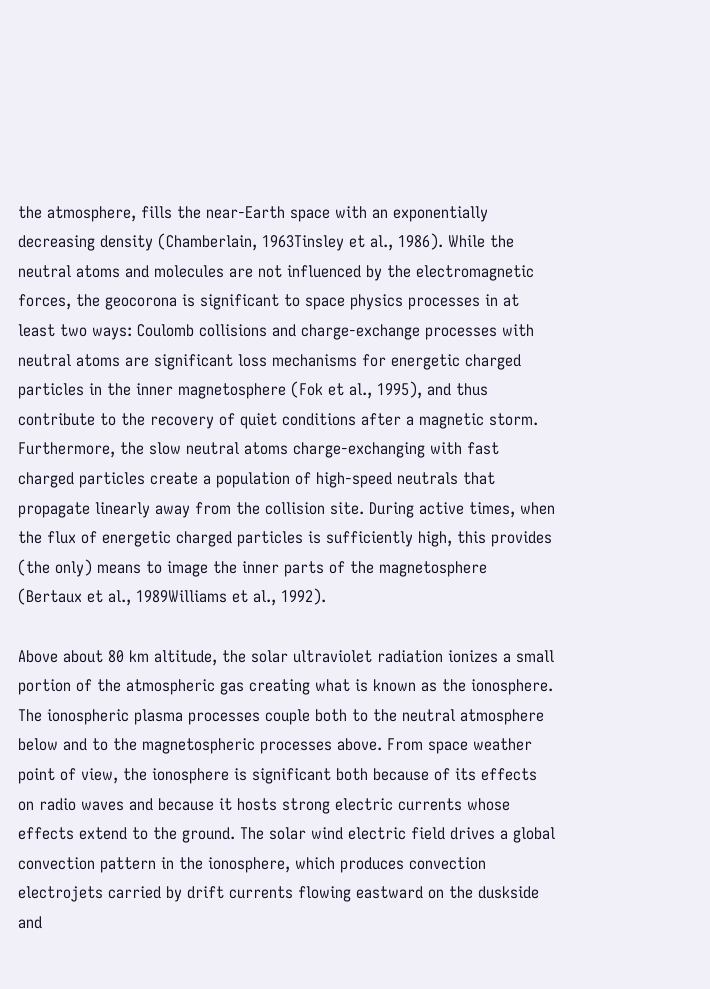the atmosphere, fills the near-Earth space with an exponentially decreasing density (Chamberlain, 1963Tinsley et al., 1986). While the neutral atoms and molecules are not influenced by the electromagnetic forces, the geocorona is significant to space physics processes in at least two ways: Coulomb collisions and charge-exchange processes with neutral atoms are significant loss mechanisms for energetic charged particles in the inner magnetosphere (Fok et al., 1995), and thus contribute to the recovery of quiet conditions after a magnetic storm. Furthermore, the slow neutral atoms charge-exchanging with fast charged particles create a population of high-speed neutrals that propagate linearly away from the collision site. During active times, when the flux of energetic charged particles is sufficiently high, this provides (the only) means to image the inner parts of the magnetosphere (Bertaux et al., 1989Williams et al., 1992).

Above about 80 km altitude, the solar ultraviolet radiation ionizes a small portion of the atmospheric gas creating what is known as the ionosphere. The ionospheric plasma processes couple both to the neutral atmosphere below and to the magnetospheric processes above. From space weather point of view, the ionosphere is significant both because of its effects on radio waves and because it hosts strong electric currents whose effects extend to the ground. The solar wind electric field drives a global convection pattern in the ionosphere, which produces convection electrojets carried by drift currents flowing eastward on the duskside and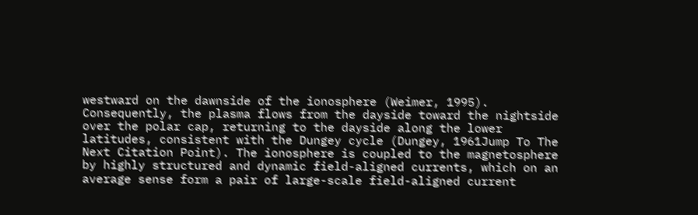westward on the dawnside of the ionosphere (Weimer, 1995). Consequently, the plasma flows from the dayside toward the nightside over the polar cap, returning to the dayside along the lower latitudes, consistent with the Dungey cycle (Dungey, 1961Jump To The Next Citation Point). The ionosphere is coupled to the magnetosphere by highly structured and dynamic field-aligned currents, which on an average sense form a pair of large-scale field-aligned current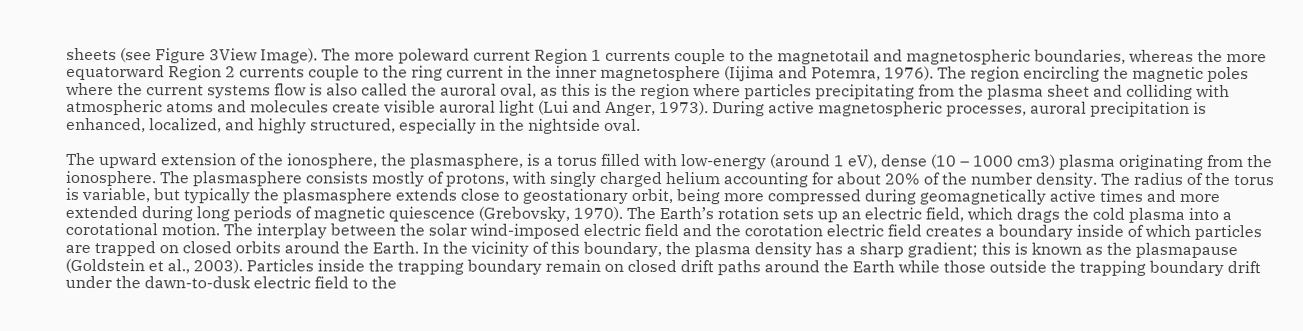sheets (see Figure 3View Image). The more poleward current Region 1 currents couple to the magnetotail and magnetospheric boundaries, whereas the more equatorward Region 2 currents couple to the ring current in the inner magnetosphere (Iijima and Potemra, 1976). The region encircling the magnetic poles where the current systems flow is also called the auroral oval, as this is the region where particles precipitating from the plasma sheet and colliding with atmospheric atoms and molecules create visible auroral light (Lui and Anger, 1973). During active magnetospheric processes, auroral precipitation is enhanced, localized, and highly structured, especially in the nightside oval.

The upward extension of the ionosphere, the plasmasphere, is a torus filled with low-energy (around 1 eV), dense (10 – 1000 cm3) plasma originating from the ionosphere. The plasmasphere consists mostly of protons, with singly charged helium accounting for about 20% of the number density. The radius of the torus is variable, but typically the plasmasphere extends close to geostationary orbit, being more compressed during geomagnetically active times and more extended during long periods of magnetic quiescence (Grebovsky, 1970). The Earth’s rotation sets up an electric field, which drags the cold plasma into a corotational motion. The interplay between the solar wind-imposed electric field and the corotation electric field creates a boundary inside of which particles are trapped on closed orbits around the Earth. In the vicinity of this boundary, the plasma density has a sharp gradient; this is known as the plasmapause (Goldstein et al., 2003). Particles inside the trapping boundary remain on closed drift paths around the Earth while those outside the trapping boundary drift under the dawn-to-dusk electric field to the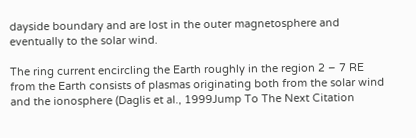dayside boundary and are lost in the outer magnetosphere and eventually to the solar wind.

The ring current encircling the Earth roughly in the region 2 – 7 RE from the Earth consists of plasmas originating both from the solar wind and the ionosphere (Daglis et al., 1999Jump To The Next Citation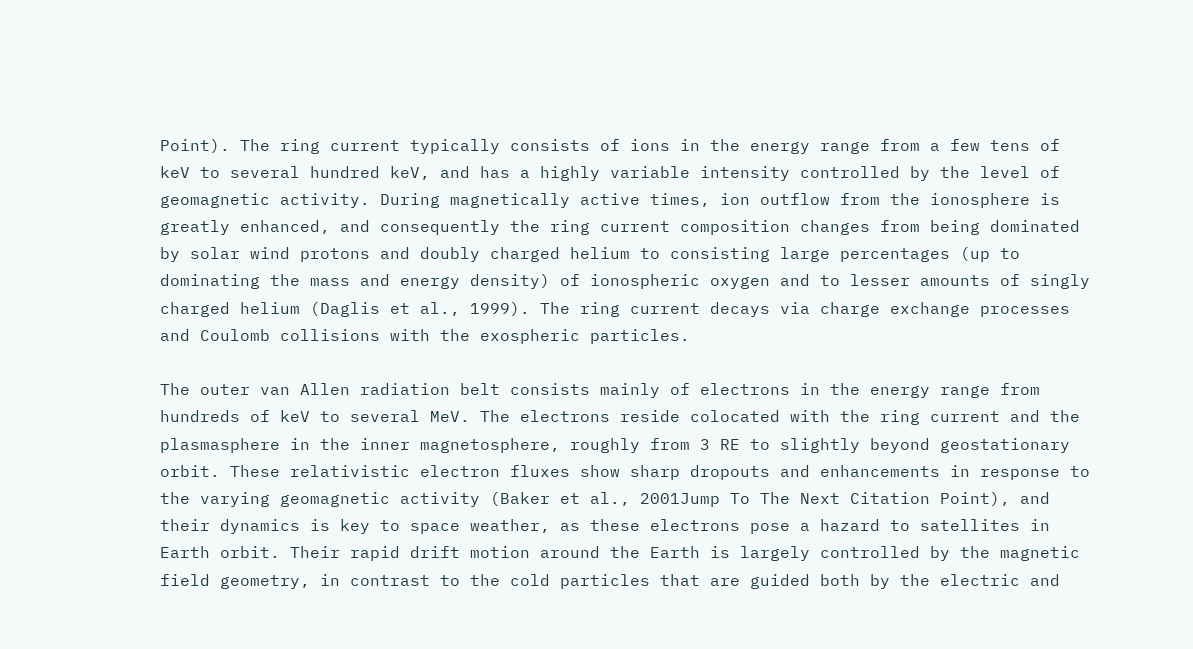Point). The ring current typically consists of ions in the energy range from a few tens of keV to several hundred keV, and has a highly variable intensity controlled by the level of geomagnetic activity. During magnetically active times, ion outflow from the ionosphere is greatly enhanced, and consequently the ring current composition changes from being dominated by solar wind protons and doubly charged helium to consisting large percentages (up to dominating the mass and energy density) of ionospheric oxygen and to lesser amounts of singly charged helium (Daglis et al., 1999). The ring current decays via charge exchange processes and Coulomb collisions with the exospheric particles.

The outer van Allen radiation belt consists mainly of electrons in the energy range from hundreds of keV to several MeV. The electrons reside colocated with the ring current and the plasmasphere in the inner magnetosphere, roughly from 3 RE to slightly beyond geostationary orbit. These relativistic electron fluxes show sharp dropouts and enhancements in response to the varying geomagnetic activity (Baker et al., 2001Jump To The Next Citation Point), and their dynamics is key to space weather, as these electrons pose a hazard to satellites in Earth orbit. Their rapid drift motion around the Earth is largely controlled by the magnetic field geometry, in contrast to the cold particles that are guided both by the electric and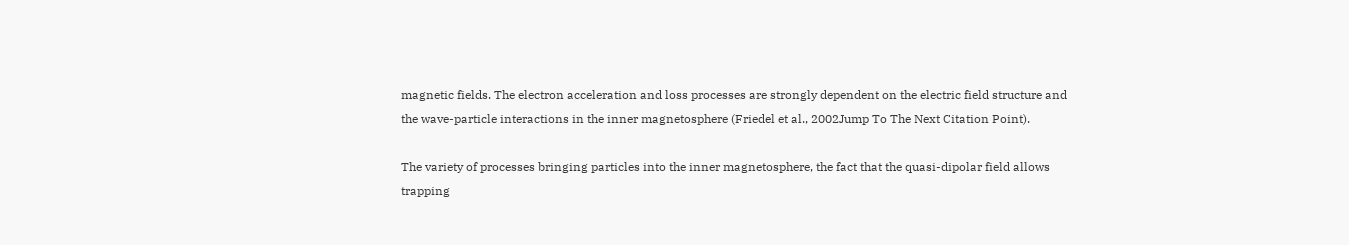magnetic fields. The electron acceleration and loss processes are strongly dependent on the electric field structure and the wave-particle interactions in the inner magnetosphere (Friedel et al., 2002Jump To The Next Citation Point).

The variety of processes bringing particles into the inner magnetosphere, the fact that the quasi-dipolar field allows trapping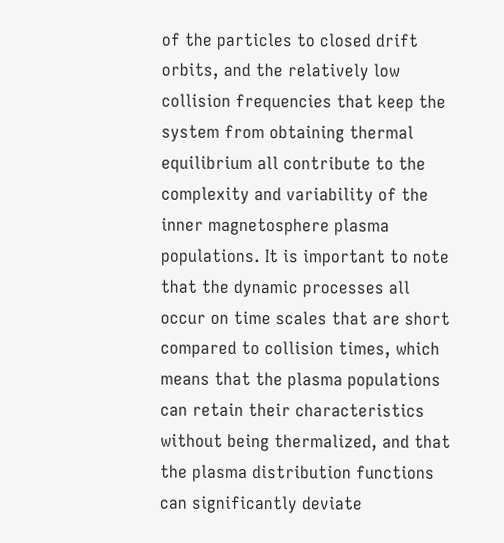of the particles to closed drift orbits, and the relatively low collision frequencies that keep the system from obtaining thermal equilibrium all contribute to the complexity and variability of the inner magnetosphere plasma populations. It is important to note that the dynamic processes all occur on time scales that are short compared to collision times, which means that the plasma populations can retain their characteristics without being thermalized, and that the plasma distribution functions can significantly deviate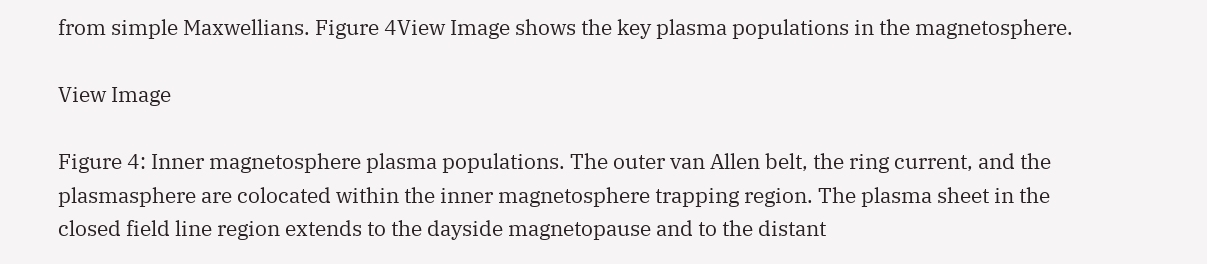from simple Maxwellians. Figure 4View Image shows the key plasma populations in the magnetosphere.

View Image

Figure 4: Inner magnetosphere plasma populations. The outer van Allen belt, the ring current, and the plasmasphere are colocated within the inner magnetosphere trapping region. The plasma sheet in the closed field line region extends to the dayside magnetopause and to the distant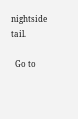nightside tail.

  Go to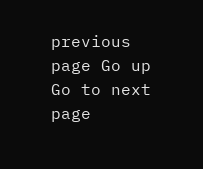previous page Go up Go to next page